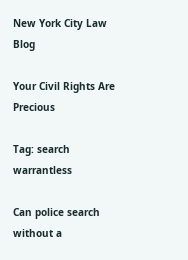New York City Law Blog

Your Civil Rights Are Precious

Tag: search warrantless

Can police search without a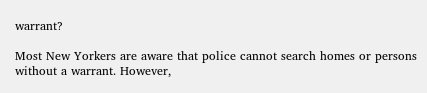warrant?

Most New Yorkers are aware that police cannot search homes or persons without a warrant. However,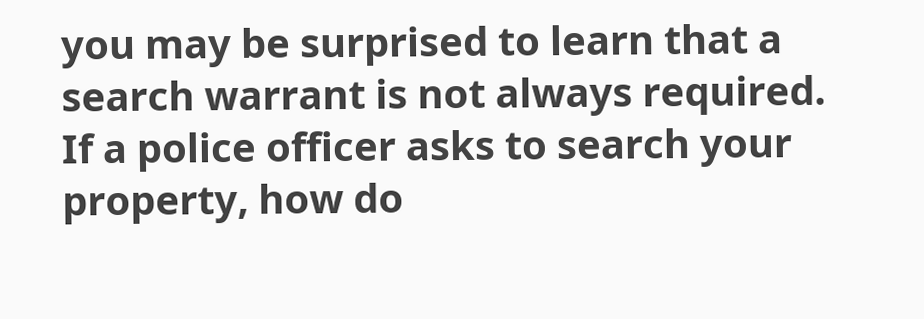you may be surprised to learn that a search warrant is not always required. If a police officer asks to search your property, how do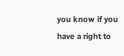you know if you have a right to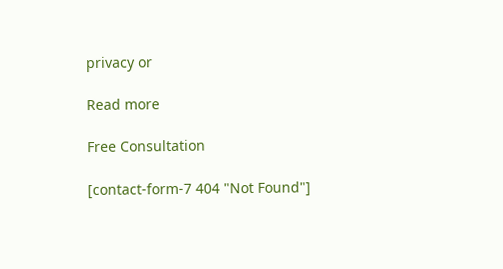privacy or

Read more

Free Consultation

[contact-form-7 404 "Not Found"]